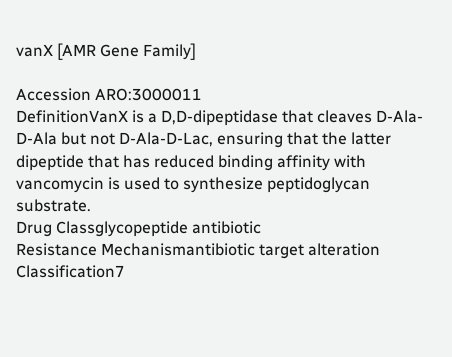vanX [AMR Gene Family]

Accession ARO:3000011
DefinitionVanX is a D,D-dipeptidase that cleaves D-Ala-D-Ala but not D-Ala-D-Lac, ensuring that the latter dipeptide that has reduced binding affinity with vancomycin is used to synthesize peptidoglycan substrate.
Drug Classglycopeptide antibiotic
Resistance Mechanismantibiotic target alteration
Classification7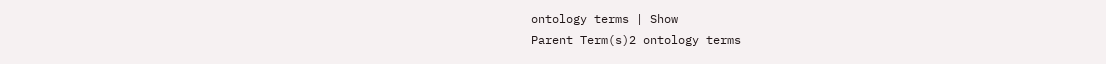ontology terms | Show
Parent Term(s)2 ontology terms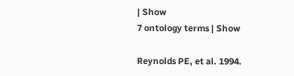| Show
7 ontology terms | Show

Reynolds PE, et al. 1994.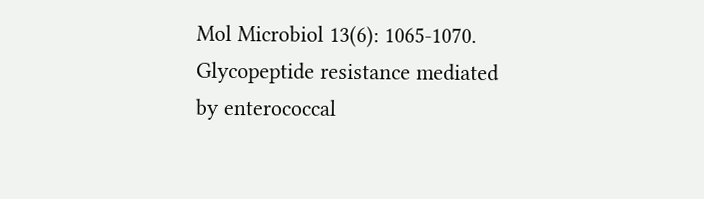Mol Microbiol 13(6): 1065-1070. Glycopeptide resistance mediated by enterococcal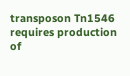transposon Tn1546 requires production of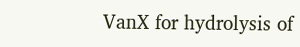VanX for hydrolysis of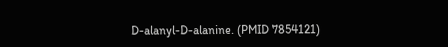D-alanyl-D-alanine. (PMID 7854121)